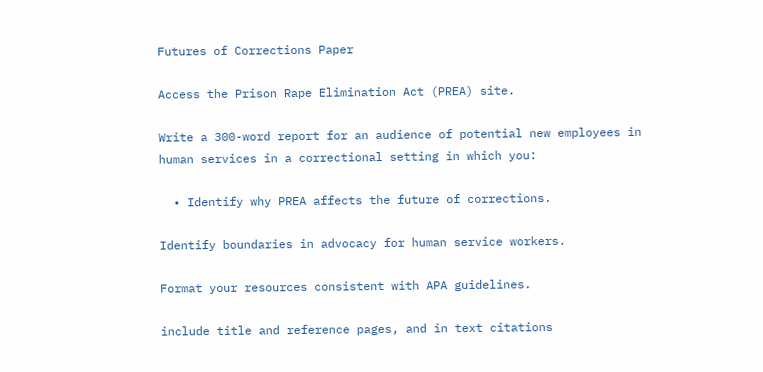Futures of Corrections Paper

Access the Prison Rape Elimination Act (PREA) site.

Write a 300-word report for an audience of potential new employees in human services in a correctional setting in which you:

  • Identify why PREA affects the future of corrections.

Identify boundaries in advocacy for human service workers.

Format your resources consistent with APA guidelines.

include title and reference pages, and in text citations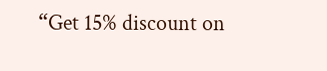“Get 15% discount on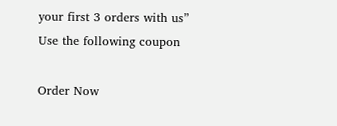your first 3 orders with us”
Use the following coupon

Order Now